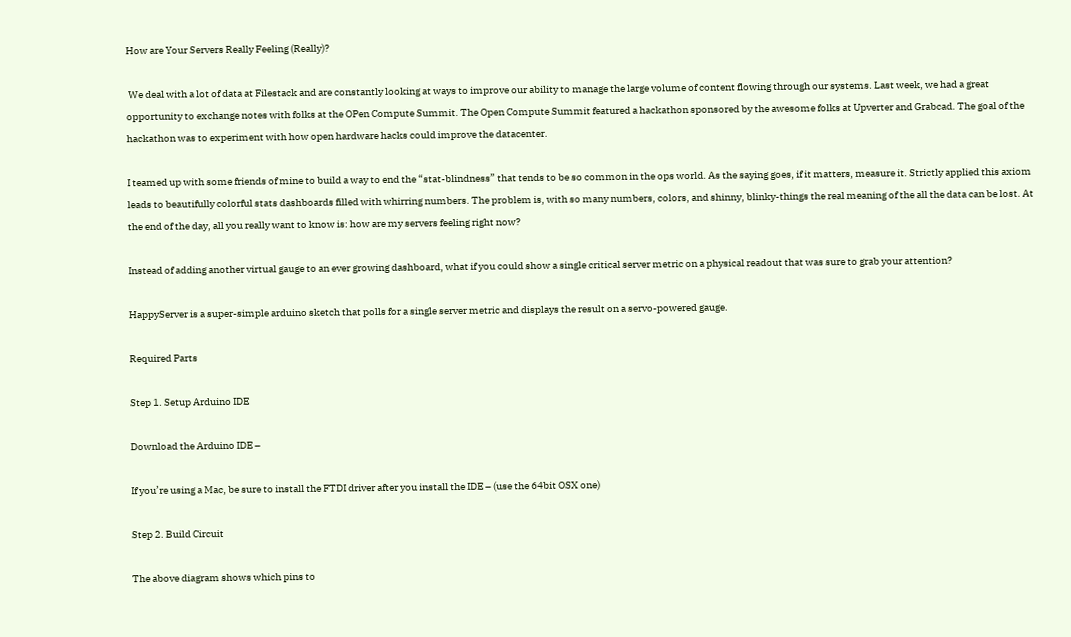How are Your Servers Really Feeling (Really)?

 We deal with a lot of data at Filestack and are constantly looking at ways to improve our ability to manage the large volume of content flowing through our systems. Last week, we had a great opportunity to exchange notes with folks at the OPen Compute Summit. The Open Compute Summit featured a hackathon sponsored by the awesome folks at Upverter and Grabcad. The goal of the hackathon was to experiment with how open hardware hacks could improve the datacenter.

I teamed up with some friends of mine to build a way to end the “stat-blindness” that tends to be so common in the ops world. As the saying goes, if it matters, measure it. Strictly applied this axiom leads to beautifully colorful stats dashboards filled with whirring numbers. The problem is, with so many numbers, colors, and shinny, blinky-things the real meaning of the all the data can be lost. At the end of the day, all you really want to know is: how are my servers feeling right now?

Instead of adding another virtual gauge to an ever growing dashboard, what if you could show a single critical server metric on a physical readout that was sure to grab your attention?

HappyServer is a super-simple arduino sketch that polls for a single server metric and displays the result on a servo-powered gauge.

Required Parts

Step 1. Setup Arduino IDE

Download the Arduino IDE –

If you’re using a Mac, be sure to install the FTDI driver after you install the IDE – (use the 64bit OSX one)

Step 2. Build Circuit

The above diagram shows which pins to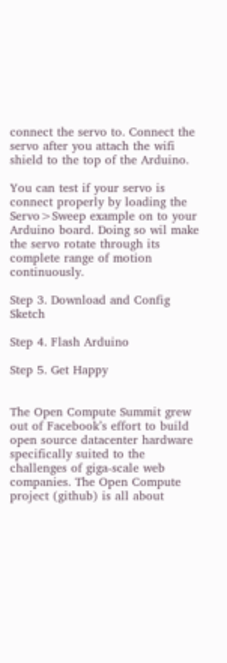connect the servo to. Connect the servo after you attach the wifi shield to the top of the Arduino.

You can test if your servo is connect properly by loading the Servo>Sweep example on to your Arduino board. Doing so wil make the servo rotate through its complete range of motion continuously.

Step 3. Download and Config Sketch

Step 4. Flash Arduino

Step 5. Get Happy


The Open Compute Summit grew out of Facebook’s effort to build open source datacenter hardware specifically suited to the challenges of giga-scale web companies. The Open Compute project (github) is all about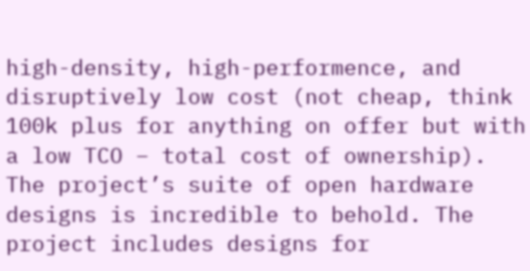high-density, high-performence, and disruptively low cost (not cheap, think 100k plus for anything on offer but with a low TCO – total cost of ownership). The project’s suite of open hardware designs is incredible to behold. The project includes designs for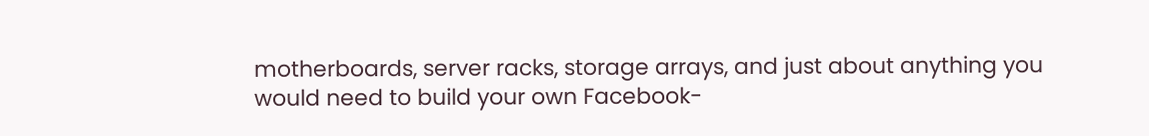motherboards, server racks, storage arrays, and just about anything you would need to build your own Facebook-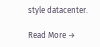style datacenter.

Read More →